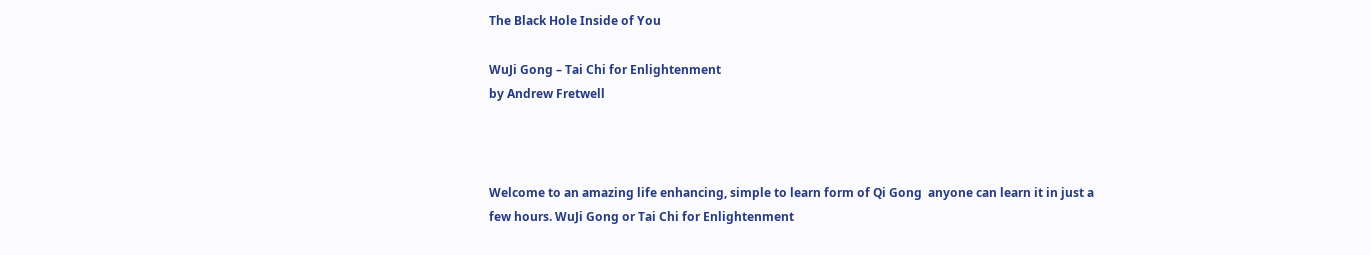The Black Hole Inside of You

WuJi Gong – Tai Chi for Enlightenment
by Andrew Fretwell



Welcome to an amazing life enhancing, simple to learn form of Qi Gong  anyone can learn it in just a few hours. WuJi Gong or Tai Chi for Enlightenment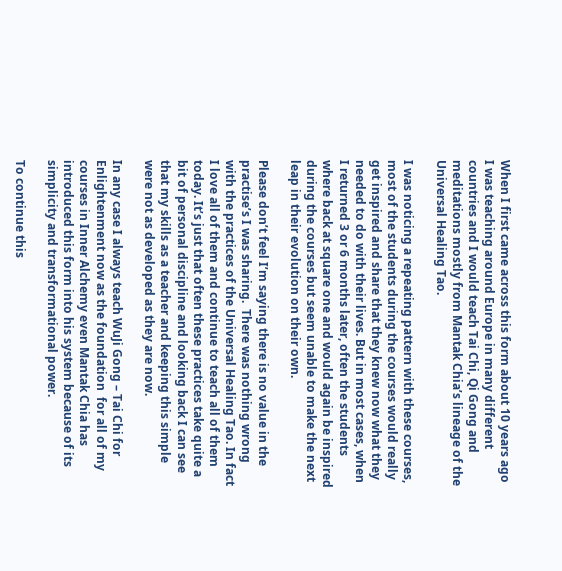When I first came across this form about 10 years ago I was teaching around Europe in many different countries and I would teach Tai Chi, Qi Gong and meditations mostly from Mantak Chia’s lineage of the Universal Healing Tao.

I was noticing a repeating pattern with these courses, most of the students during the courses would really get inspired and share that they knew now what they needed to do with their lives. But in most cases, when I returned 3 or 6 months later, often the students where back at square one and would again be inspired during the courses but seem unable to make the next leap in their evolution on their own.

Please don’t feel I’m saying there is no value in the practise’s I was sharing.  There was nothing wrong with the practices of the Universal Healing Tao. In fact I love all of them and continue to teach all of them today. It’s just that often these practices take quite a bit of personal discipline and looking back I can see that my skills as a teacher and keeping this simple were not as developed as they are now.

In any case I always teach WuJi Gong – Tai Chi for Enlightenment now as the foundation  for all of my courses in Inner Alchemy even Mantak Chia has introduced this form into his system because of its simplicity and transformational power.

To continue this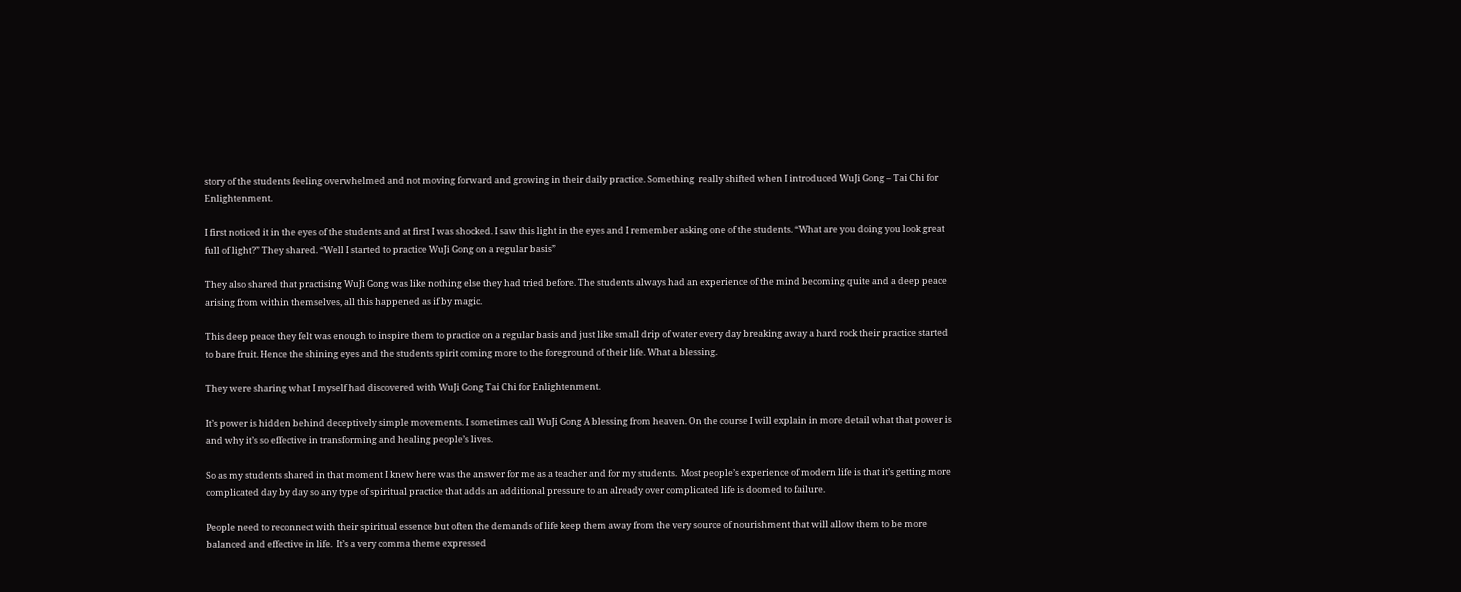story of the students feeling overwhelmed and not moving forward and growing in their daily practice. Something  really shifted when I introduced WuJi Gong – Tai Chi for Enlightenment.

I first noticed it in the eyes of the students and at first I was shocked. I saw this light in the eyes and I remember asking one of the students. “What are you doing you look great full of light?” They shared. “Well I started to practice WuJi Gong on a regular basis”

They also shared that practising WuJi Gong was like nothing else they had tried before. The students always had an experience of the mind becoming quite and a deep peace arising from within themselves, all this happened as if by magic.

This deep peace they felt was enough to inspire them to practice on a regular basis and just like small drip of water every day breaking away a hard rock their practice started to bare fruit. Hence the shining eyes and the students spirit coming more to the foreground of their life. What a blessing.

They were sharing what I myself had discovered with WuJi Gong Tai Chi for Enlightenment.

It’s power is hidden behind deceptively simple movements. I sometimes call WuJi Gong A blessing from heaven. On the course I will explain in more detail what that power is and why it’s so effective in transforming and healing people’s lives.

So as my students shared in that moment I knew here was the answer for me as a teacher and for my students.  Most people’s experience of modern life is that it’s getting more complicated day by day so any type of spiritual practice that adds an additional pressure to an already over complicated life is doomed to failure.

People need to reconnect with their spiritual essence but often the demands of life keep them away from the very source of nourishment that will allow them to be more balanced and effective in life.  It’s a very comma theme expressed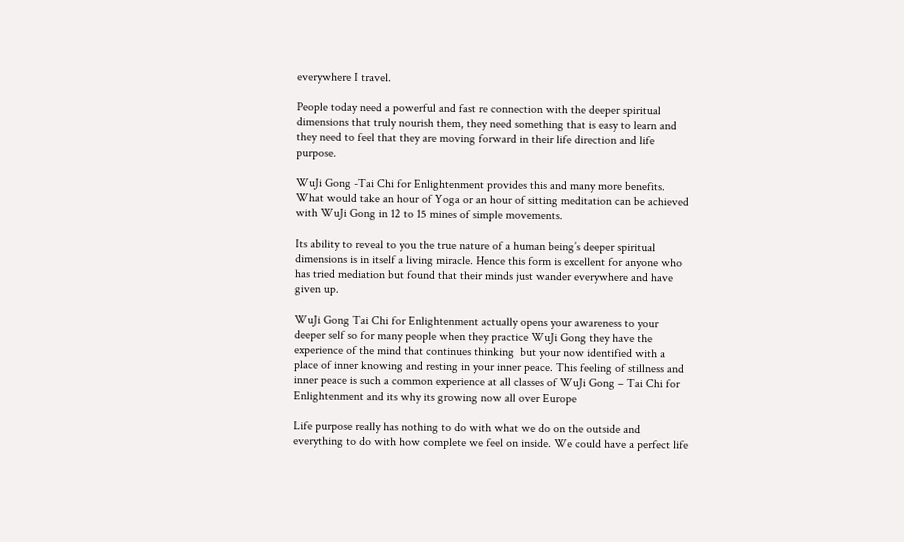everywhere I travel.

People today need a powerful and fast re connection with the deeper spiritual dimensions that truly nourish them, they need something that is easy to learn and they need to feel that they are moving forward in their life direction and life purpose.

WuJi Gong -Tai Chi for Enlightenment provides this and many more benefits. What would take an hour of Yoga or an hour of sitting meditation can be achieved with WuJi Gong in 12 to 15 mines of simple movements.

Its ability to reveal to you the true nature of a human being’s deeper spiritual dimensions is in itself a living miracle. Hence this form is excellent for anyone who has tried mediation but found that their minds just wander everywhere and have given up.

WuJi Gong Tai Chi for Enlightenment actually opens your awareness to your deeper self so for many people when they practice WuJi Gong they have the experience of the mind that continues thinking  but your now identified with a place of inner knowing and resting in your inner peace. This feeling of stillness and inner peace is such a common experience at all classes of WuJi Gong – Tai Chi for Enlightenment and its why its growing now all over Europe

Life purpose really has nothing to do with what we do on the outside and everything to do with how complete we feel on inside. We could have a perfect life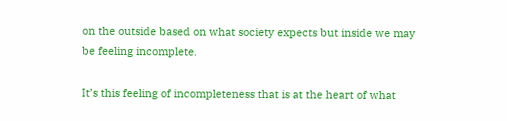on the outside based on what society expects but inside we may be feeling incomplete.

It’s this feeling of incompleteness that is at the heart of what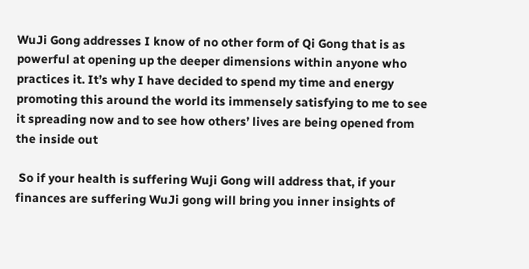WuJi Gong addresses I know of no other form of Qi Gong that is as powerful at opening up the deeper dimensions within anyone who practices it. It’s why I have decided to spend my time and energy promoting this around the world its immensely satisfying to me to see it spreading now and to see how others’ lives are being opened from the inside out

 So if your health is suffering Wuji Gong will address that, if your finances are suffering WuJi gong will bring you inner insights of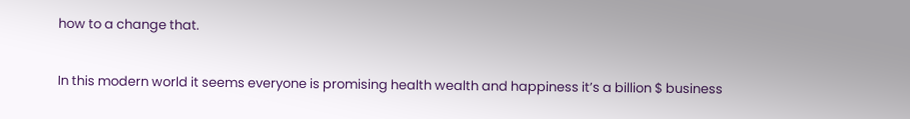how to a change that.

In this modern world it seems everyone is promising health wealth and happiness it’s a billion $ business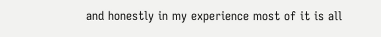and honestly in my experience most of it is all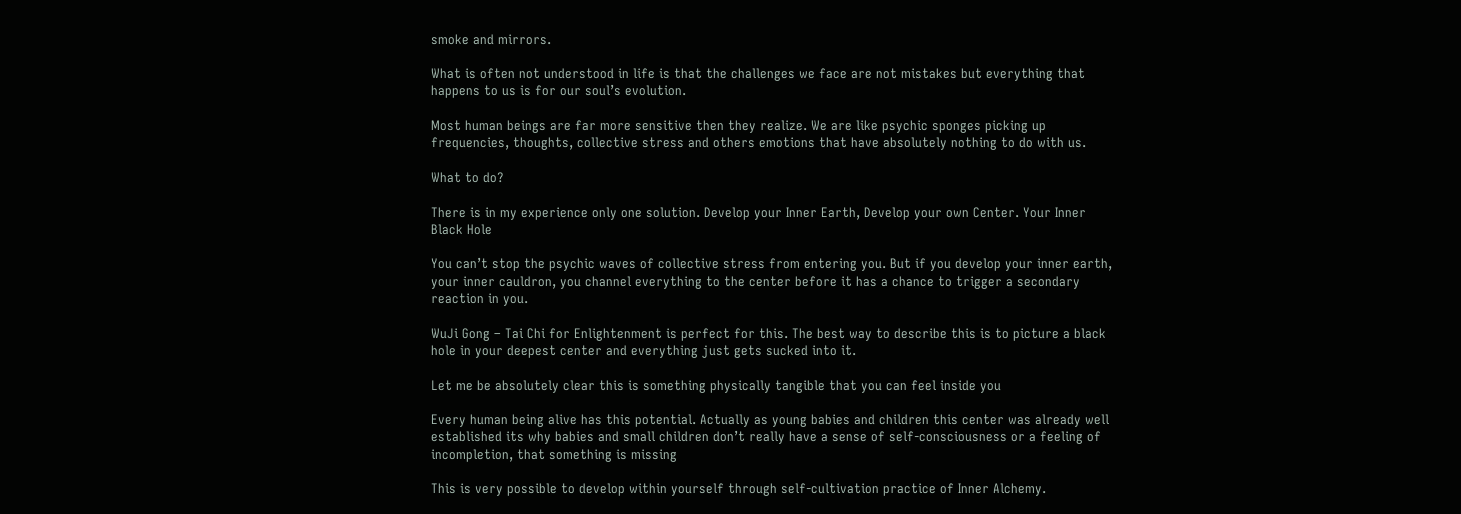smoke and mirrors.

What is often not understood in life is that the challenges we face are not mistakes but everything that happens to us is for our soul’s evolution.

Most human beings are far more sensitive then they realize. We are like psychic sponges picking up frequencies, thoughts, collective stress and others emotions that have absolutely nothing to do with us.

What to do?

There is in my experience only one solution. Develop your Inner Earth, Develop your own Center. Your Inner Black Hole

You can’t stop the psychic waves of collective stress from entering you. But if you develop your inner earth, your inner cauldron, you channel everything to the center before it has a chance to trigger a secondary reaction in you.

WuJi Gong – Tai Chi for Enlightenment is perfect for this. The best way to describe this is to picture a black hole in your deepest center and everything just gets sucked into it.

Let me be absolutely clear this is something physically tangible that you can feel inside you

Every human being alive has this potential. Actually as young babies and children this center was already well established its why babies and small children don’t really have a sense of self-consciousness or a feeling of incompletion, that something is missing

This is very possible to develop within yourself through self-cultivation practice of Inner Alchemy.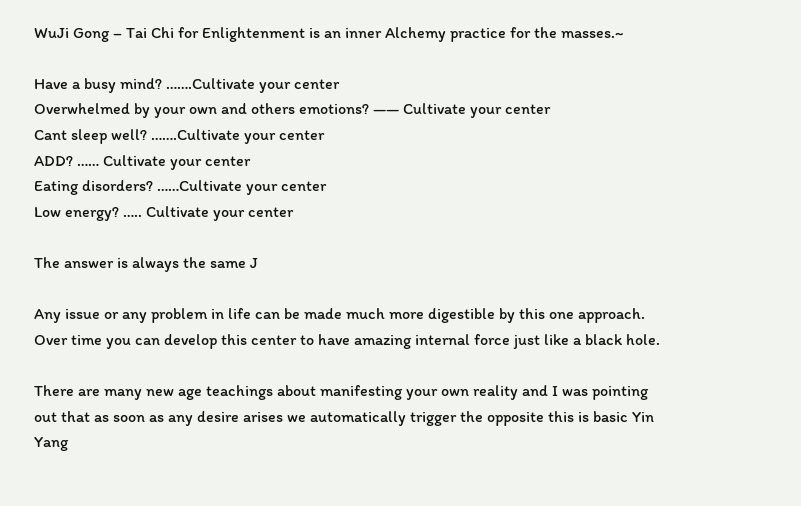WuJi Gong – Tai Chi for Enlightenment is an inner Alchemy practice for the masses.~

Have a busy mind? …….Cultivate your center
Overwhelmed by your own and others emotions? —— Cultivate your center
Cant sleep well? …….Cultivate your center
ADD? …… Cultivate your center
Eating disorders? ……Cultivate your center
Low energy? ….. Cultivate your center

The answer is always the same J

Any issue or any problem in life can be made much more digestible by this one approach. Over time you can develop this center to have amazing internal force just like a black hole.

There are many new age teachings about manifesting your own reality and I was pointing out that as soon as any desire arises we automatically trigger the opposite this is basic Yin Yang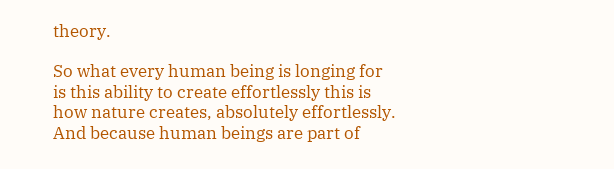theory.

So what every human being is longing for is this ability to create effortlessly this is how nature creates, absolutely effortlessly. And because human beings are part of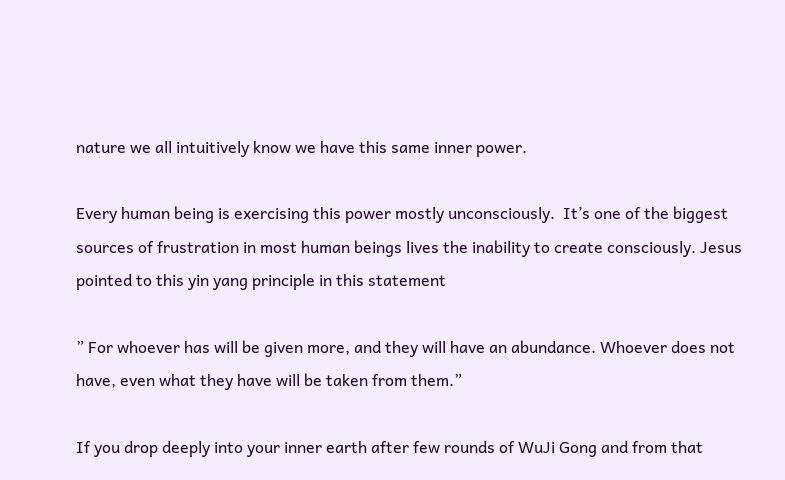nature we all intuitively know we have this same inner power.

Every human being is exercising this power mostly unconsciously.  It’s one of the biggest sources of frustration in most human beings lives the inability to create consciously. Jesus pointed to this yin yang principle in this statement

” For whoever has will be given more, and they will have an abundance. Whoever does not have, even what they have will be taken from them.”

If you drop deeply into your inner earth after few rounds of WuJi Gong and from that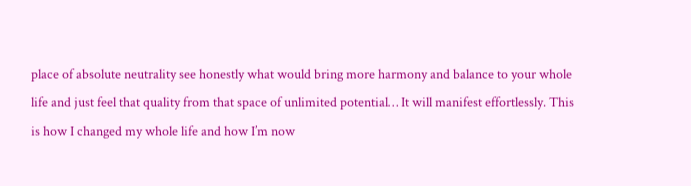place of absolute neutrality see honestly what would bring more harmony and balance to your whole life and just feel that quality from that space of unlimited potential… It will manifest effortlessly. This is how I changed my whole life and how I’m now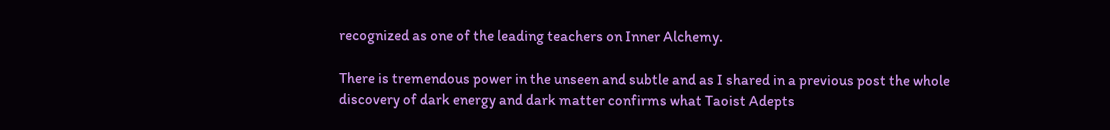recognized as one of the leading teachers on Inner Alchemy.

There is tremendous power in the unseen and subtle and as I shared in a previous post the whole discovery of dark energy and dark matter confirms what Taoist Adepts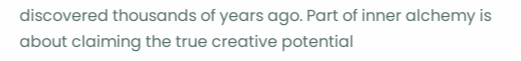discovered thousands of years ago. Part of inner alchemy is about claiming the true creative potential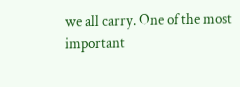we all carry. One of the most important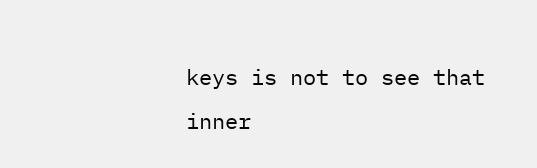keys is not to see that inner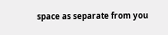space as separate from you